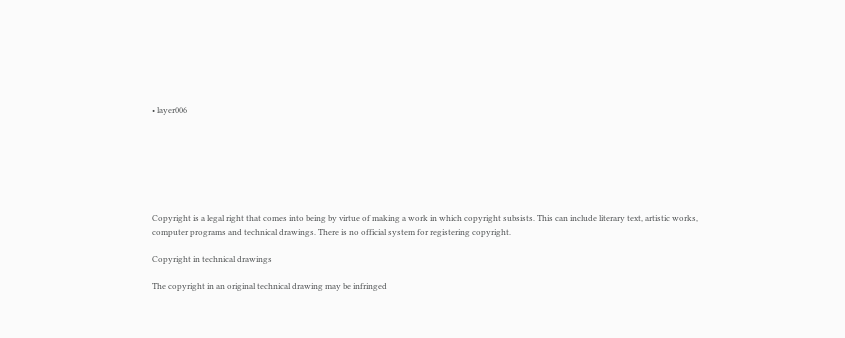• layer006







Copyright is a legal right that comes into being by virtue of making a work in which copyright subsists. This can include literary text, artistic works, computer programs and technical drawings. There is no official system for registering copyright.

Copyright in technical drawings

The copyright in an original technical drawing may be infringed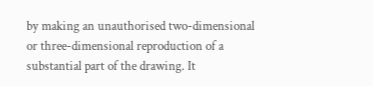by making an unauthorised two-dimensional or three-dimensional reproduction of a substantial part of the drawing. It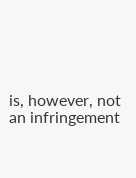is, however, not an infringement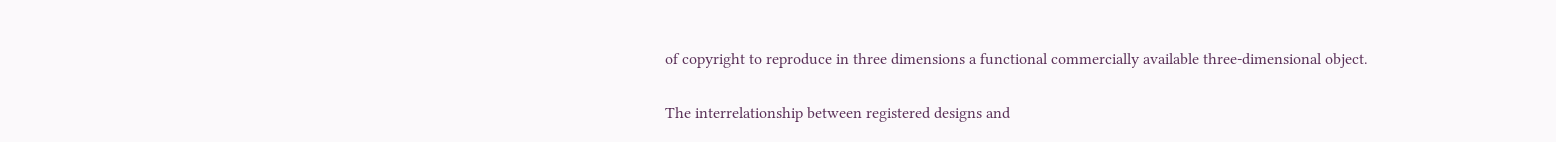of copyright to reproduce in three dimensions a functional commercially available three-dimensional object.

The interrelationship between registered designs and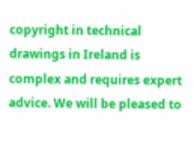copyright in technical drawings in Ireland is complex and requires expert advice. We will be pleased to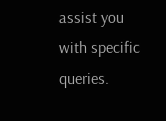assist you with specific queries.